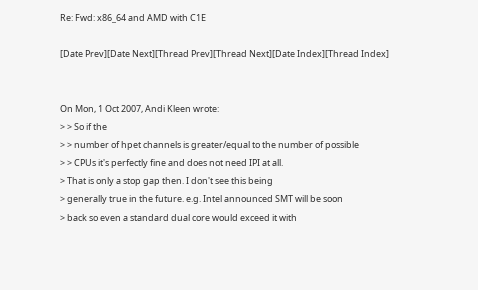Re: Fwd: x86_64 and AMD with C1E

[Date Prev][Date Next][Thread Prev][Thread Next][Date Index][Thread Index]


On Mon, 1 Oct 2007, Andi Kleen wrote:
> > So if the
> > number of hpet channels is greater/equal to the number of possible
> > CPUs it's perfectly fine and does not need IPI at all.
> That is only a stop gap then. I don't see this being
> generally true in the future. e.g. Intel announced SMT will be soon
> back so even a standard dual core would exceed it with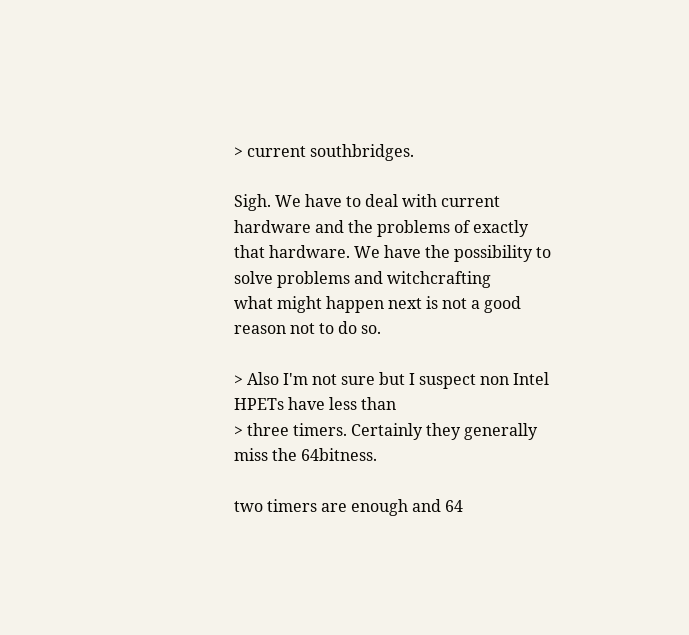> current southbridges.

Sigh. We have to deal with current hardware and the problems of exactly
that hardware. We have the possibility to solve problems and witchcrafting
what might happen next is not a good reason not to do so.

> Also I'm not sure but I suspect non Intel HPETs have less than
> three timers. Certainly they generally miss the 64bitness.

two timers are enough and 64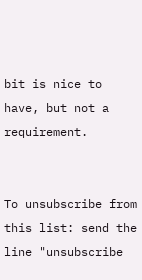bit is nice to have, but not a requirement.


To unsubscribe from this list: send the line "unsubscribe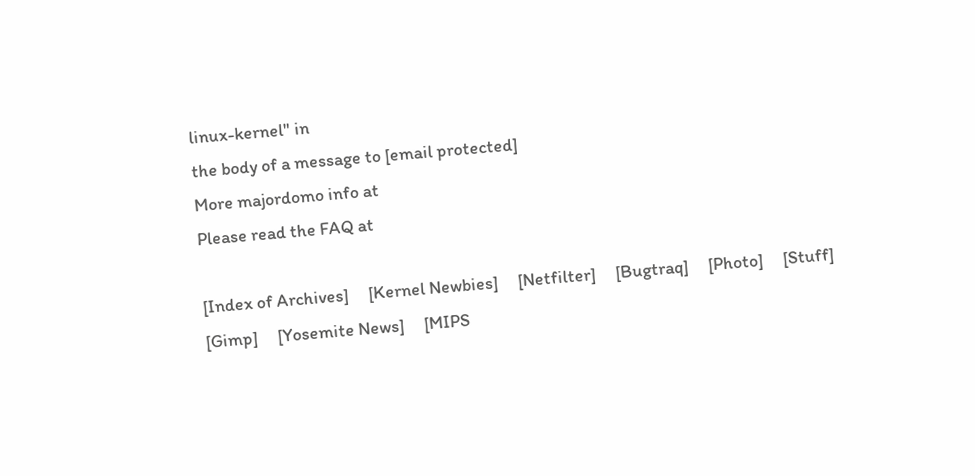linux-kernel" in
the body of a message to [email protected]
More majordomo info at
Please read the FAQ at

[Index of Archives]     [Kernel Newbies]     [Netfilter]     [Bugtraq]     [Photo]     [Stuff]     [Gimp]     [Yosemite News]     [MIPS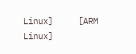Linux]     [ARM Linux]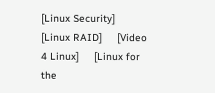[Linux Security]     [Linux RAID]     [Video 4 Linux]     [Linux for the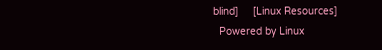blind]     [Linux Resources]
  Powered by Linux